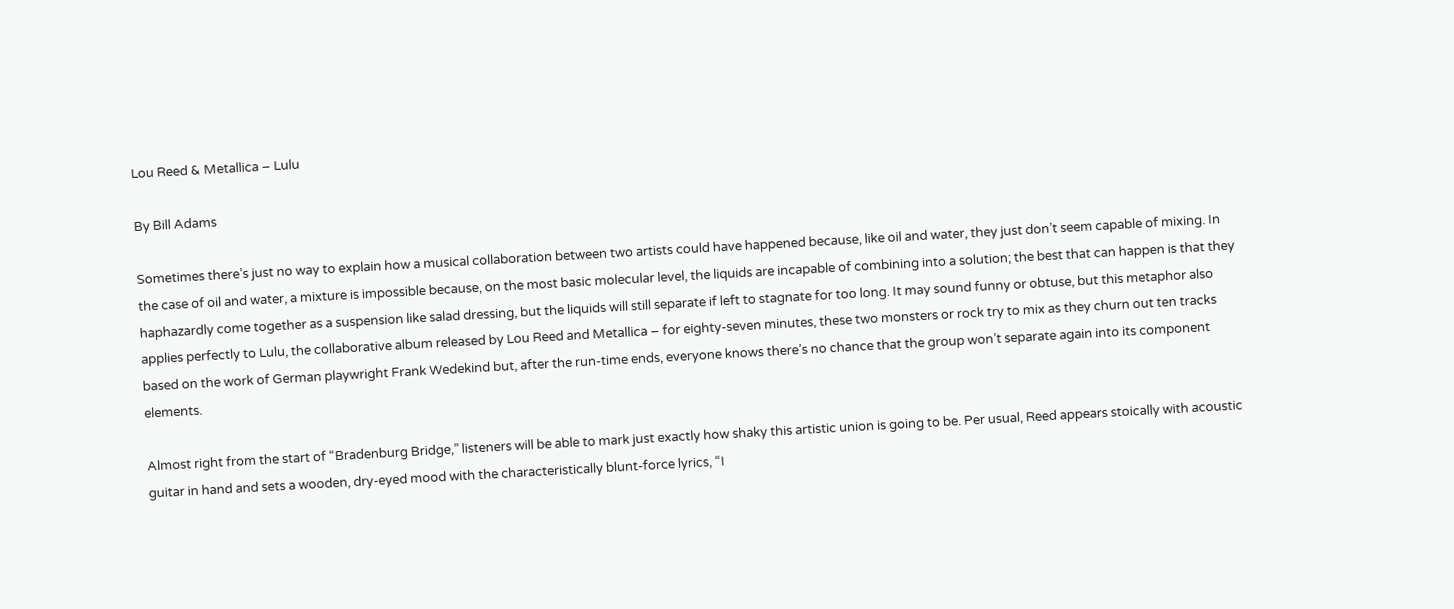Lou Reed & Metallica – Lulu

By Bill Adams

Sometimes there’s just no way to explain how a musical collaboration between two artists could have happened because, like oil and water, they just don’t seem capable of mixing. In the case of oil and water, a mixture is impossible because, on the most basic molecular level, the liquids are incapable of combining into a solution; the best that can happen is that they haphazardly come together as a suspension like salad dressing, but the liquids will still separate if left to stagnate for too long. It may sound funny or obtuse, but this metaphor also applies perfectly to Lulu, the collaborative album released by Lou Reed and Metallica – for eighty-seven minutes, these two monsters or rock try to mix as they churn out ten tracks based on the work of German playwright Frank Wedekind but, after the run-time ends, everyone knows there’s no chance that the group won’t separate again into its component elements.

Almost right from the start of “Bradenburg Bridge,” listeners will be able to mark just exactly how shaky this artistic union is going to be. Per usual, Reed appears stoically with acoustic guitar in hand and sets a wooden, dry-eyed mood with the characteristically blunt-force lyrics, “I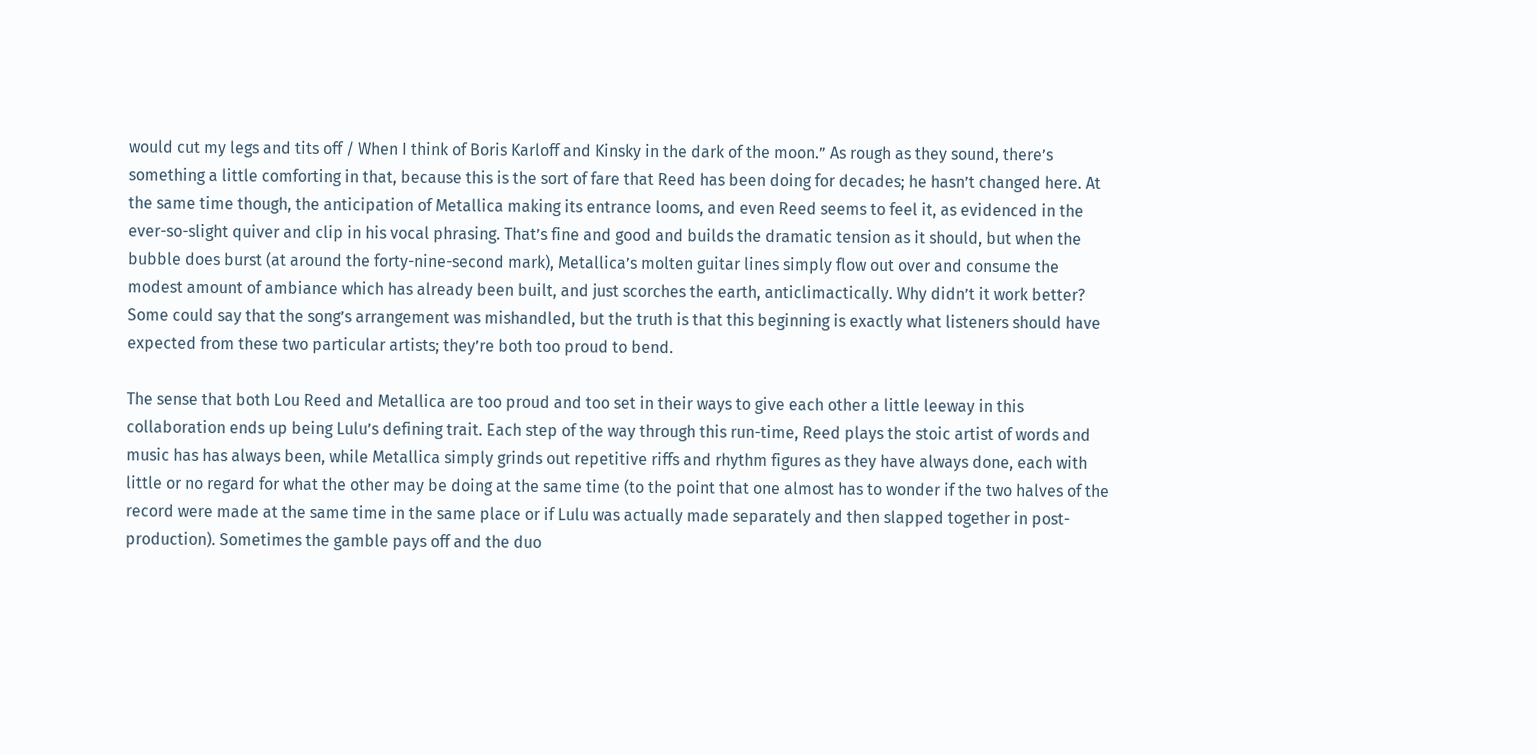would cut my legs and tits off / When I think of Boris Karloff and Kinsky in the dark of the moon.” As rough as they sound, there’s something a little comforting in that, because this is the sort of fare that Reed has been doing for decades; he hasn’t changed here. At the same time though, the anticipation of Metallica making its entrance looms, and even Reed seems to feel it, as evidenced in the ever-so-slight quiver and clip in his vocal phrasing. That’s fine and good and builds the dramatic tension as it should, but when the bubble does burst (at around the forty-nine-second mark), Metallica’s molten guitar lines simply flow out over and consume the modest amount of ambiance which has already been built, and just scorches the earth, anticlimactically. Why didn’t it work better? Some could say that the song’s arrangement was mishandled, but the truth is that this beginning is exactly what listeners should have expected from these two particular artists; they’re both too proud to bend.

The sense that both Lou Reed and Metallica are too proud and too set in their ways to give each other a little leeway in this collaboration ends up being Lulu’s defining trait. Each step of the way through this run-time, Reed plays the stoic artist of words and music has has always been, while Metallica simply grinds out repetitive riffs and rhythm figures as they have always done, each with little or no regard for what the other may be doing at the same time (to the point that one almost has to wonder if the two halves of the record were made at the same time in the same place or if Lulu was actually made separately and then slapped together in post-production). Sometimes the gamble pays off and the duo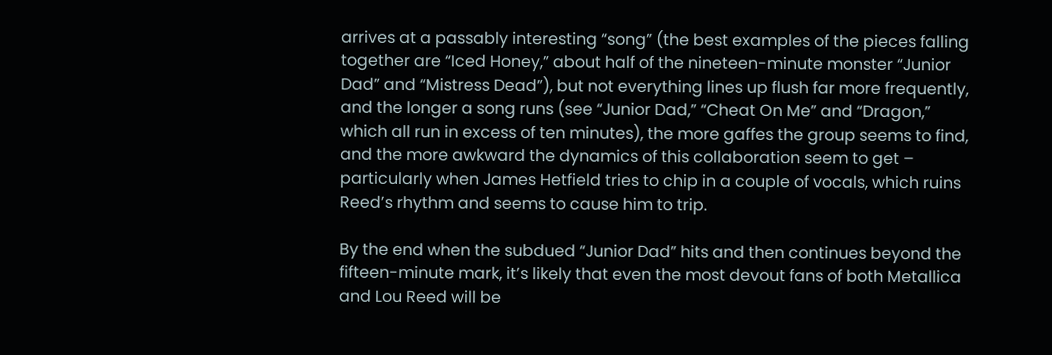arrives at a passably interesting “song” (the best examples of the pieces falling together are “Iced Honey,” about half of the nineteen-minute monster “Junior Dad” and “Mistress Dead”), but not everything lines up flush far more frequently, and the longer a song runs (see “Junior Dad,” “Cheat On Me” and “Dragon,” which all run in excess of ten minutes), the more gaffes the group seems to find, and the more awkward the dynamics of this collaboration seem to get – particularly when James Hetfield tries to chip in a couple of vocals, which ruins Reed’s rhythm and seems to cause him to trip.

By the end when the subdued “Junior Dad” hits and then continues beyond the fifteen-minute mark, it’s likely that even the most devout fans of both Metallica and Lou Reed will be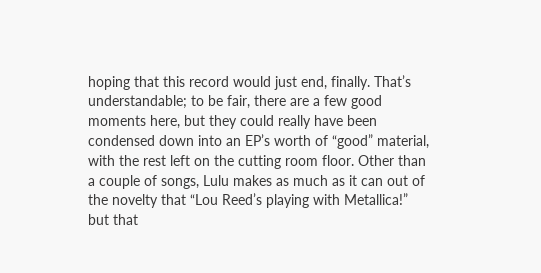hoping that this record would just end, finally. That’s understandable; to be fair, there are a few good moments here, but they could really have been condensed down into an EP’s worth of “good” material, with the rest left on the cutting room floor. Other than a couple of songs, Lulu makes as much as it can out of the novelty that “Lou Reed’s playing with Metallica!” but that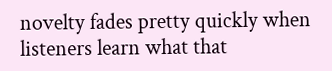novelty fades pretty quickly when listeners learn what that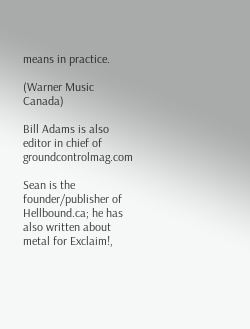means in practice.

(Warner Music Canada)

Bill Adams is also editor in chief of groundcontrolmag.com

Sean is the founder/publisher of Hellbound.ca; he has also written about metal for Exclaim!,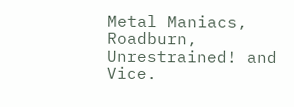Metal Maniacs, Roadburn, Unrestrained! and Vice.